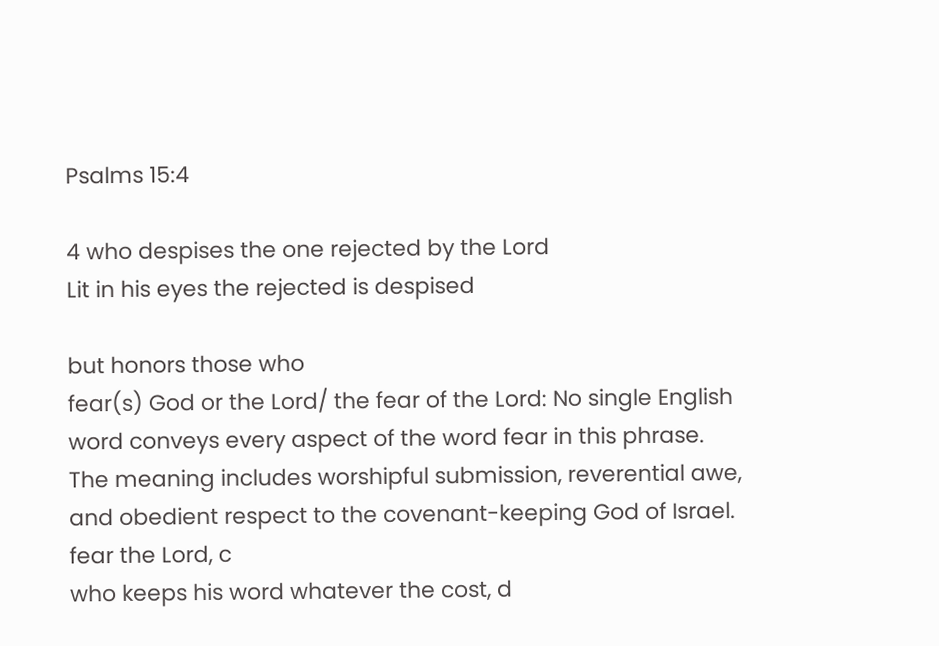Psalms 15:4

4 who despises the one rejected by the Lord
Lit in his eyes the rejected is despised

but honors those who
fear(s) God or the Lord/ the fear of the Lord: No single English word conveys every aspect of the word fear in this phrase. The meaning includes worshipful submission, reverential awe, and obedient respect to the covenant-keeping God of Israel.
fear the Lord, c
who keeps his word whatever the cost, d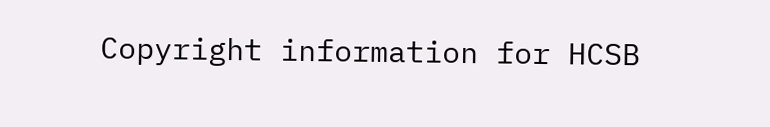Copyright information for HCSB